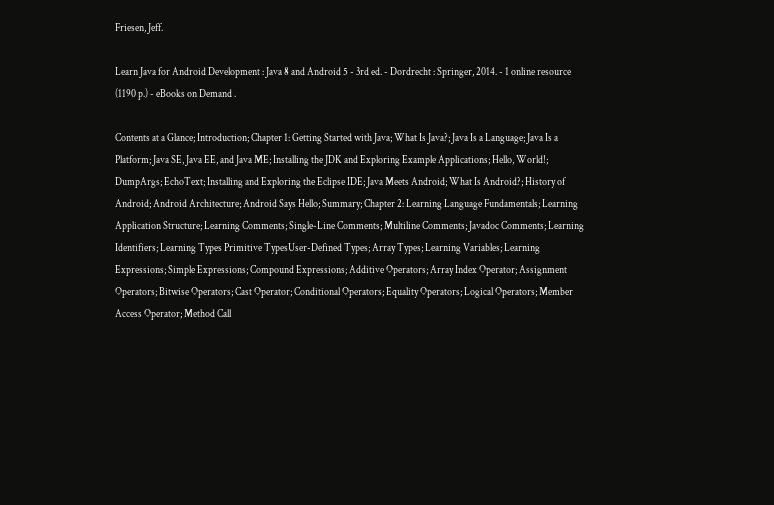Friesen, Jeff.

Learn Java for Android Development : Java 8 and Android 5 - 3rd ed. - Dordrecht : Springer, 2014. - 1 online resource (1190 p.) - eBooks on Demand .

Contents at a Glance; Introduction; Chapter 1: Getting Started with Java; What Is Java?; Java Is a Language; Java Is a Platform; Java SE, Java EE, and Java ME; Installing the JDK and Exploring Example Applications; Hello, World!; DumpArgs; EchoText; Installing and Exploring the Eclipse IDE; Java Meets Android; What Is Android?; History of Android; Android Architecture; Android Says Hello; Summary; Chapter 2: Learning Language Fundamentals; Learning Application Structure; Learning Comments; Single-Line Comments; Multiline Comments; Javadoc Comments; Learning Identifiers; Learning Types Primitive TypesUser-Defined Types; Array Types; Learning Variables; Learning Expressions; Simple Expressions; Compound Expressions; Additive Operators; Array Index Operator; Assignment Operators; Bitwise Operators; Cast Operator; Conditional Operators; Equality Operators; Logical Operators; Member Access Operator; Method Call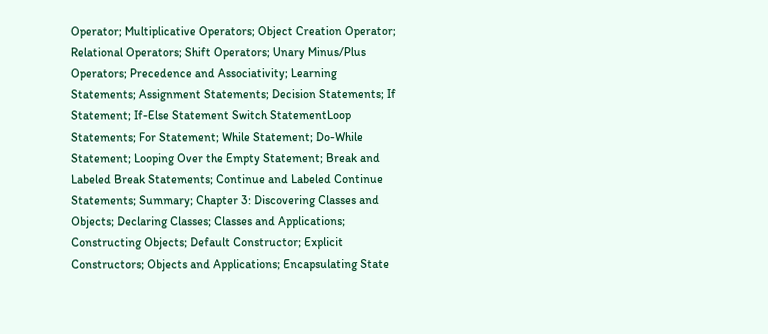Operator; Multiplicative Operators; Object Creation Operator; Relational Operators; Shift Operators; Unary Minus/Plus Operators; Precedence and Associativity; Learning Statements; Assignment Statements; Decision Statements; If Statement; If-Else Statement Switch StatementLoop Statements; For Statement; While Statement; Do-While Statement; Looping Over the Empty Statement; Break and Labeled Break Statements; Continue and Labeled Continue Statements; Summary; Chapter 3: Discovering Classes and Objects; Declaring Classes; Classes and Applications; Constructing Objects; Default Constructor; Explicit Constructors; Objects and Applications; Encapsulating State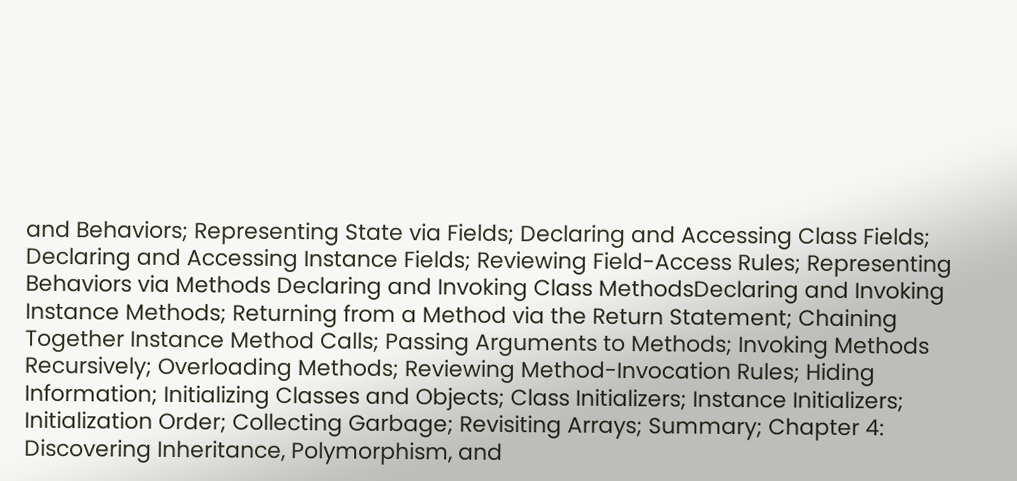and Behaviors; Representing State via Fields; Declaring and Accessing Class Fields; Declaring and Accessing Instance Fields; Reviewing Field-Access Rules; Representing Behaviors via Methods Declaring and Invoking Class MethodsDeclaring and Invoking Instance Methods; Returning from a Method via the Return Statement; Chaining Together Instance Method Calls; Passing Arguments to Methods; Invoking Methods Recursively; Overloading Methods; Reviewing Method-Invocation Rules; Hiding Information; Initializing Classes and Objects; Class Initializers; Instance Initializers; Initialization Order; Collecting Garbage; Revisiting Arrays; Summary; Chapter 4: Discovering Inheritance, Polymorphism, and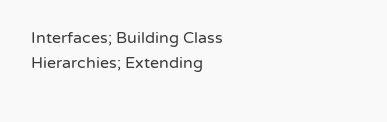Interfaces; Building Class Hierarchies; Extending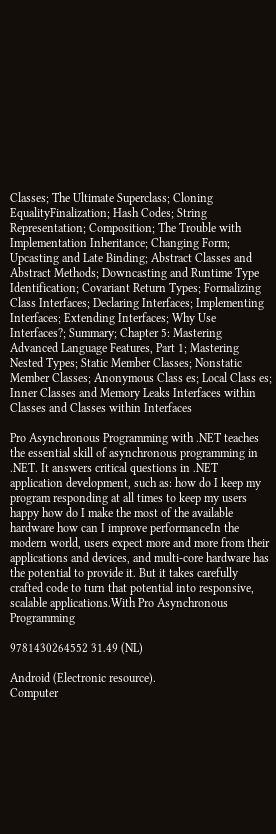Classes; The Ultimate Superclass; Cloning EqualityFinalization; Hash Codes; String Representation; Composition; The Trouble with Implementation Inheritance; Changing Form; Upcasting and Late Binding; Abstract Classes and Abstract Methods; Downcasting and Runtime Type Identification; Covariant Return Types; Formalizing Class Interfaces; Declaring Interfaces; Implementing Interfaces; Extending Interfaces; Why Use Interfaces?; Summary; Chapter 5: Mastering Advanced Language Features, Part 1; Mastering Nested Types; Static Member Classes; Nonstatic Member Classes; Anonymous Class es; Local Class es; Inner Classes and Memory Leaks Interfaces within Classes and Classes within Interfaces

Pro Asynchronous Programming with .NET teaches the essential skill of asynchronous programming in .NET. It answers critical questions in .NET application development, such as: how do I keep my program responding at all times to keep my users happy how do I make the most of the available hardware how can I improve performanceIn the modern world, users expect more and more from their applications and devices, and multi-core hardware has the potential to provide it. But it takes carefully crafted code to turn that potential into responsive, scalable applications.With Pro Asynchronous Programming

9781430264552 31.49 (NL)

Android (Electronic resource).
Computer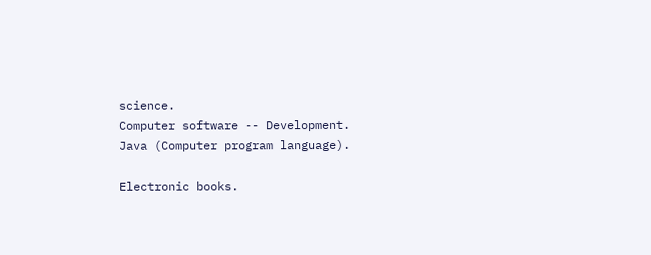science.
Computer software -- Development.
Java (Computer program language).

Electronic books.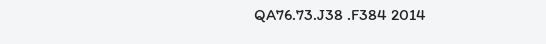QA76.73.J38 .F384 2014